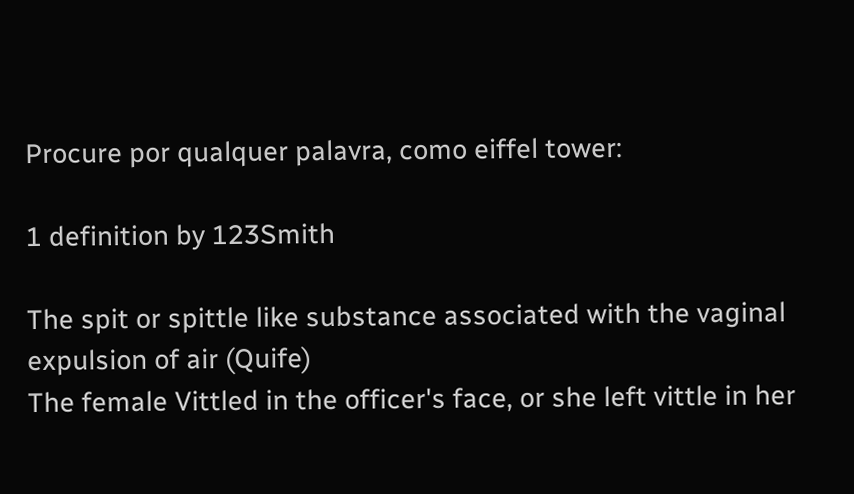Procure por qualquer palavra, como eiffel tower:

1 definition by 123Smith

The spit or spittle like substance associated with the vaginal expulsion of air (Quife)
The female Vittled in the officer's face, or she left vittle in her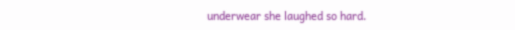underwear she laughed so hard.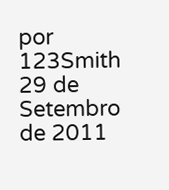por 123Smith 29 de Setembro de 2011